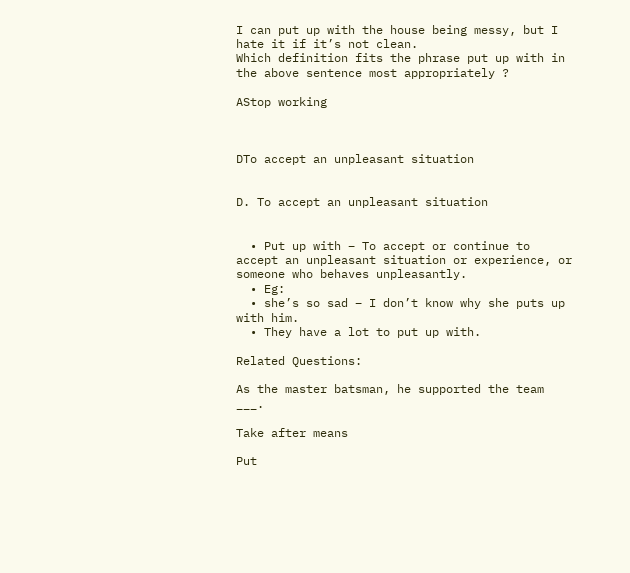I can put up with the house being messy, but I hate it if it’s not clean.
Which definition fits the phrase put up with in the above sentence most appropriately ?

AStop working



DTo accept an unpleasant situation


D. To accept an unpleasant situation


  • Put up with – To accept or continue to accept an unpleasant situation or experience, or someone who behaves unpleasantly.
  • Eg:
  • she’s so sad – I don’t know why she puts up with him.
  • They have a lot to put up with.

Related Questions:

As the master batsman, he supported the team ___.

Take after means

Put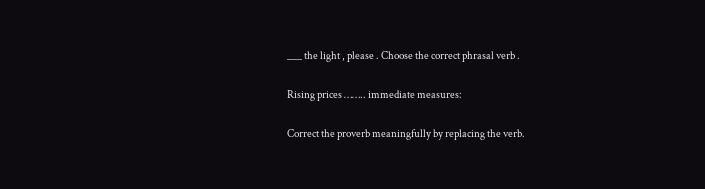___ the light , please . Choose the correct phrasal verb .

Rising prices …….. immediate measures:

Correct the proverb meaningfully by replacing the verb.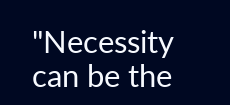"Necessity can be the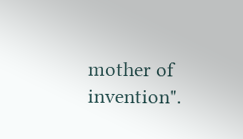mother of invention".